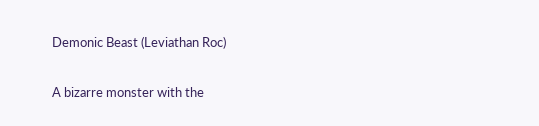Demonic Beast (Leviathan Roc)

A bizarre monster with the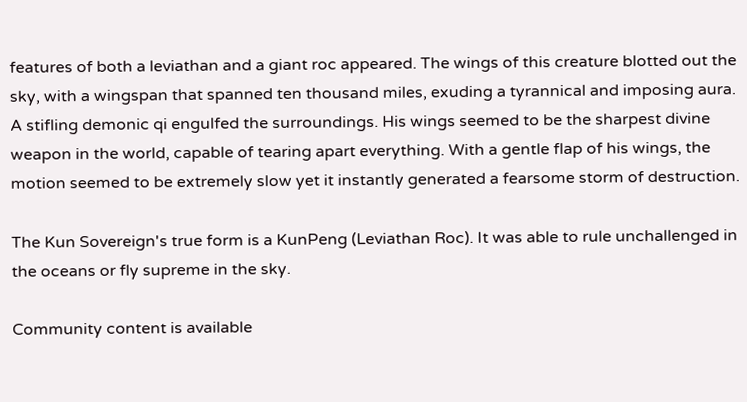features of both a leviathan and a giant roc appeared. The wings of this creature blotted out the sky, with a wingspan that spanned ten thousand miles, exuding a tyrannical and imposing aura. A stifling demonic qi engulfed the surroundings. His wings seemed to be the sharpest divine weapon in the world, capable of tearing apart everything. With a gentle flap of his wings, the motion seemed to be extremely slow yet it instantly generated a fearsome storm of destruction.

The Kun Sovereign's true form is a KunPeng (Leviathan Roc). It was able to rule unchallenged in the oceans or fly supreme in the sky.

Community content is available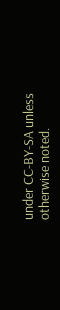under CC-BY-SA unless otherwise noted.